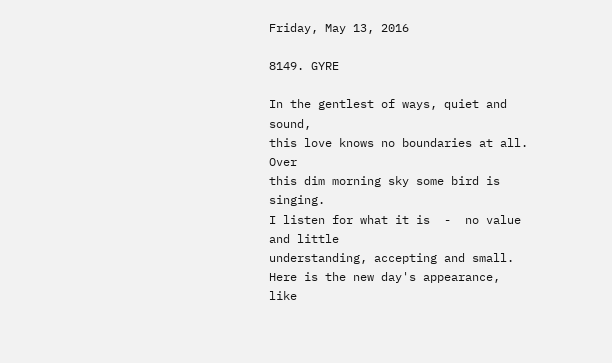Friday, May 13, 2016

8149. GYRE

In the gentlest of ways, quiet and sound,
this love knows no boundaries at all. Over
this dim morning sky some bird is singing.
I listen for what it is  -  no value and little
understanding, accepting and small.
Here is the new day's appearance, like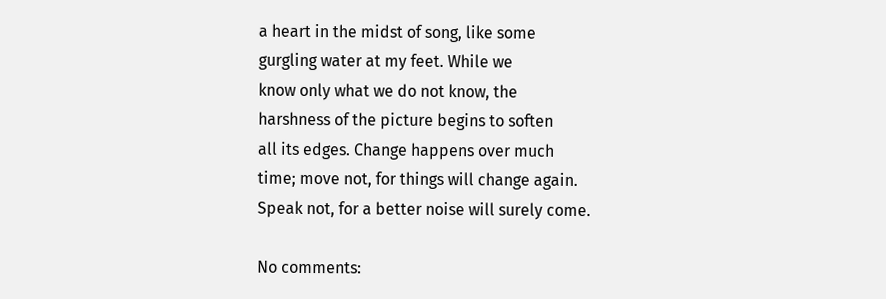a heart in the midst of song, like some
gurgling water at my feet. While we
know only what we do not know, the
harshness of the picture begins to soften
all its edges. Change happens over much
time; move not, for things will change again.
Speak not, for a better noise will surely come.

No comments: